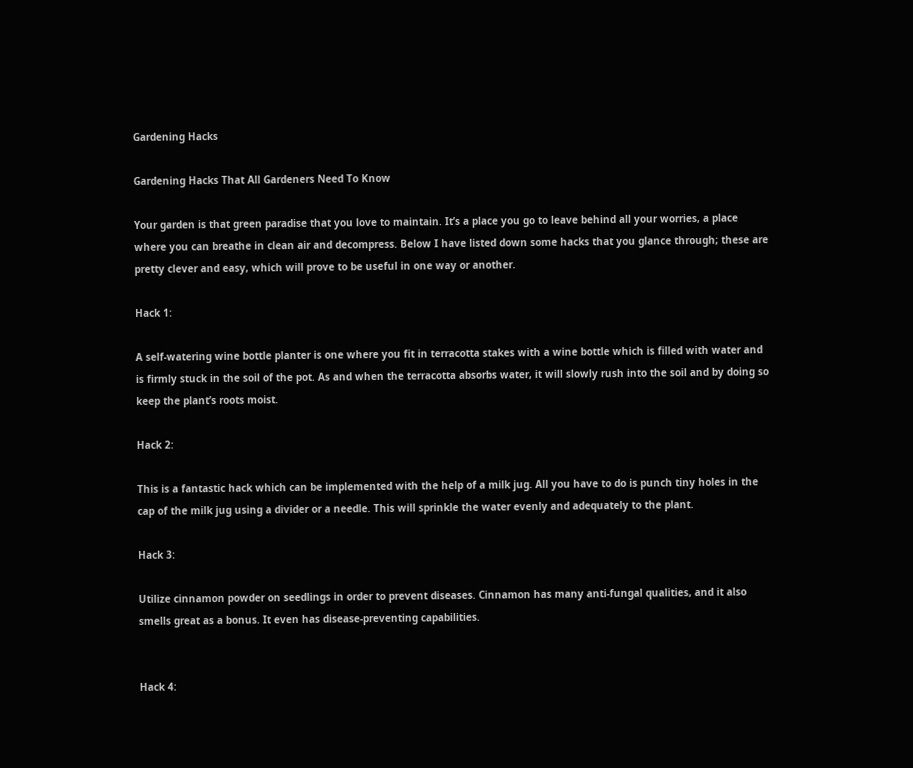Gardening Hacks

Gardening Hacks That All Gardeners Need To Know

Your garden is that green paradise that you love to maintain. It’s a place you go to leave behind all your worries, a place where you can breathe in clean air and decompress. Below I have listed down some hacks that you glance through; these are pretty clever and easy, which will prove to be useful in one way or another.

Hack 1:

A self-watering wine bottle planter is one where you fit in terracotta stakes with a wine bottle which is filled with water and is firmly stuck in the soil of the pot. As and when the terracotta absorbs water, it will slowly rush into the soil and by doing so keep the plant’s roots moist.

Hack 2:

This is a fantastic hack which can be implemented with the help of a milk jug. All you have to do is punch tiny holes in the cap of the milk jug using a divider or a needle. This will sprinkle the water evenly and adequately to the plant.

Hack 3:

Utilize cinnamon powder on seedlings in order to prevent diseases. Cinnamon has many anti-fungal qualities, and it also smells great as a bonus. It even has disease-preventing capabilities.


Hack 4: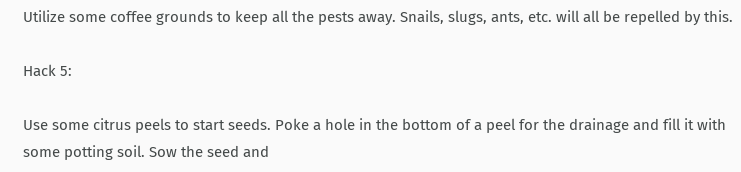Utilize some coffee grounds to keep all the pests away. Snails, slugs, ants, etc. will all be repelled by this.

Hack 5:

Use some citrus peels to start seeds. Poke a hole in the bottom of a peel for the drainage and fill it with some potting soil. Sow the seed and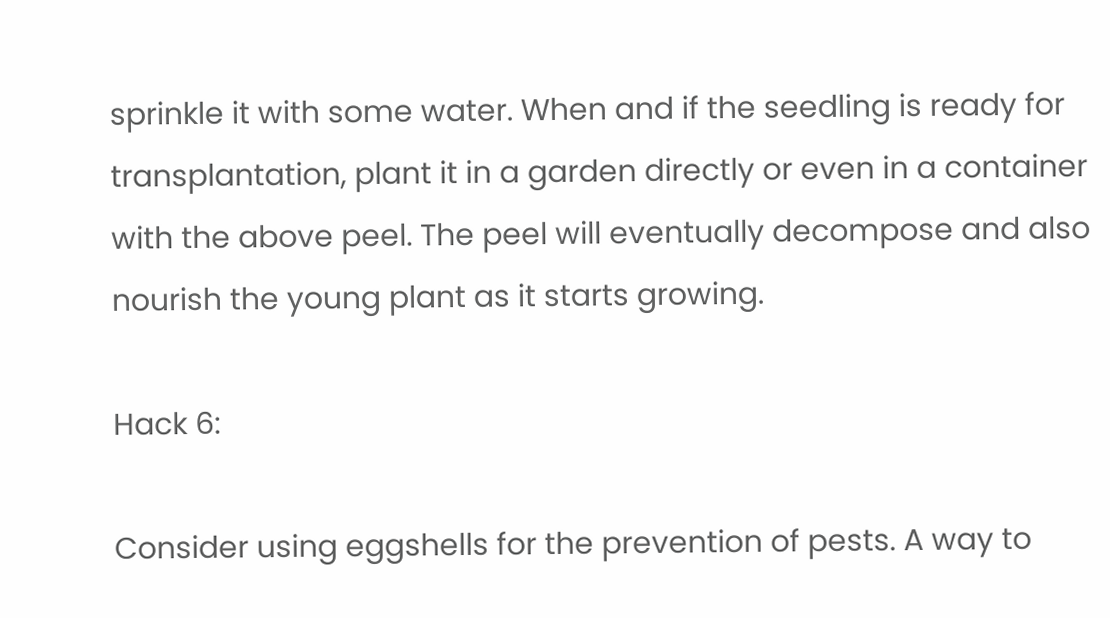sprinkle it with some water. When and if the seedling is ready for transplantation, plant it in a garden directly or even in a container with the above peel. The peel will eventually decompose and also nourish the young plant as it starts growing.

Hack 6:

Consider using eggshells for the prevention of pests. A way to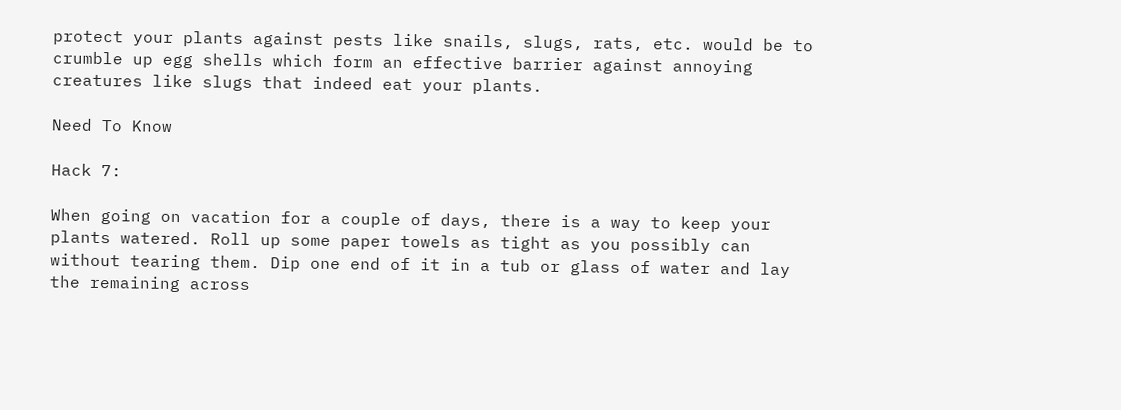protect your plants against pests like snails, slugs, rats, etc. would be to crumble up egg shells which form an effective barrier against annoying creatures like slugs that indeed eat your plants.

Need To Know

Hack 7:

When going on vacation for a couple of days, there is a way to keep your plants watered. Roll up some paper towels as tight as you possibly can without tearing them. Dip one end of it in a tub or glass of water and lay the remaining across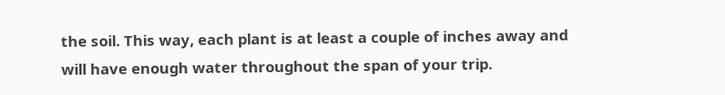the soil. This way, each plant is at least a couple of inches away and will have enough water throughout the span of your trip.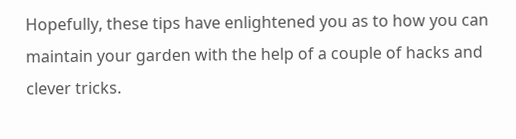Hopefully, these tips have enlightened you as to how you can maintain your garden with the help of a couple of hacks and clever tricks.